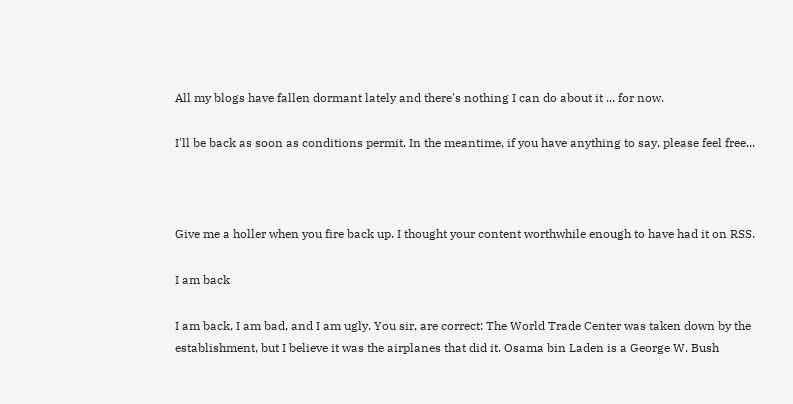All my blogs have fallen dormant lately and there's nothing I can do about it ... for now.

I'll be back as soon as conditions permit. In the meantime, if you have anything to say, please feel free...



Give me a holler when you fire back up. I thought your content worthwhile enough to have had it on RSS.

I am back

I am back, I am bad, and I am ugly. You sir, are correct: The World Trade Center was taken down by the establishment, but I believe it was the airplanes that did it. Osama bin Laden is a George W. Bush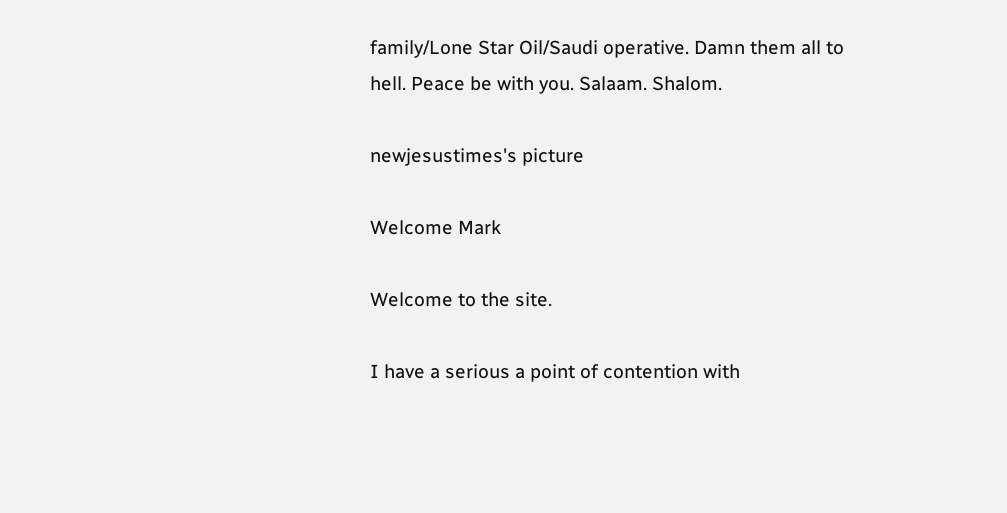family/Lone Star Oil/Saudi operative. Damn them all to hell. Peace be with you. Salaam. Shalom.

newjesustimes's picture

Welcome Mark

Welcome to the site.

I have a serious a point of contention with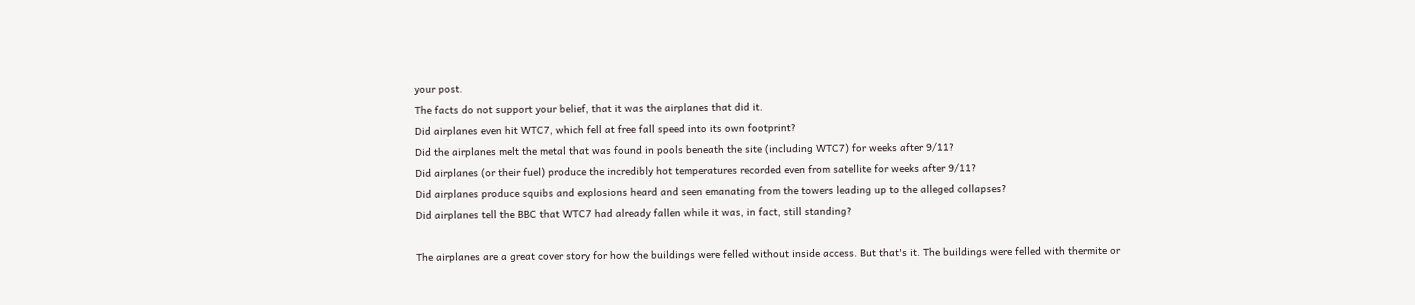your post.
The facts do not support your belief, that it was the airplanes that did it.
Did airplanes even hit WTC7, which fell at free fall speed into its own footprint?
Did the airplanes melt the metal that was found in pools beneath the site (including WTC7) for weeks after 9/11?
Did airplanes (or their fuel) produce the incredibly hot temperatures recorded even from satellite for weeks after 9/11?
Did airplanes produce squibs and explosions heard and seen emanating from the towers leading up to the alleged collapses?
Did airplanes tell the BBC that WTC7 had already fallen while it was, in fact, still standing?

The airplanes are a great cover story for how the buildings were felled without inside access. But that's it. The buildings were felled with thermite or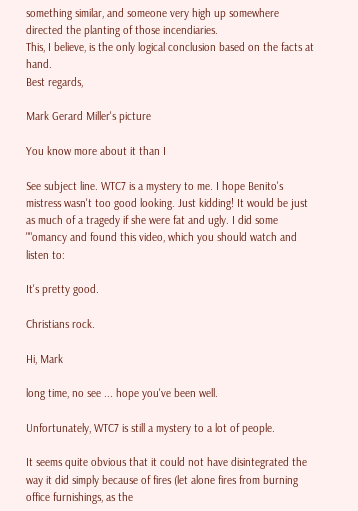something similar, and someone very high up somewhere directed the planting of those incendiaries.
This, I believe, is the only logical conclusion based on the facts at hand.
Best regards,

Mark Gerard Miller's picture

You know more about it than I

See subject line. WTC7 is a mystery to me. I hope Benito's mistress wasn't too good looking. Just kidding! It would be just as much of a tragedy if she were fat and ugly. I did some ""omancy and found this video, which you should watch and listen to:

It's pretty good.

Christians rock.

Hi, Mark

long time, no see ... hope you've been well.

Unfortunately, WTC7 is still a mystery to a lot of people.

It seems quite obvious that it could not have disintegrated the way it did simply because of fires (let alone fires from burning office furnishings, as the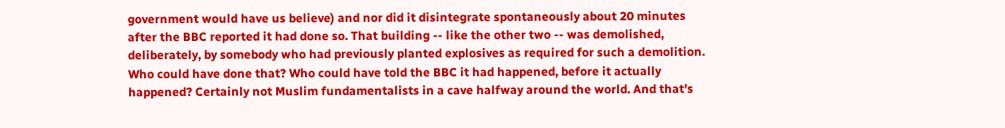government would have us believe) and nor did it disintegrate spontaneously about 20 minutes after the BBC reported it had done so. That building -- like the other two -- was demolished, deliberately, by somebody who had previously planted explosives as required for such a demolition. Who could have done that? Who could have told the BBC it had happened, before it actually happened? Certainly not Muslim fundamentalists in a cave halfway around the world. And that's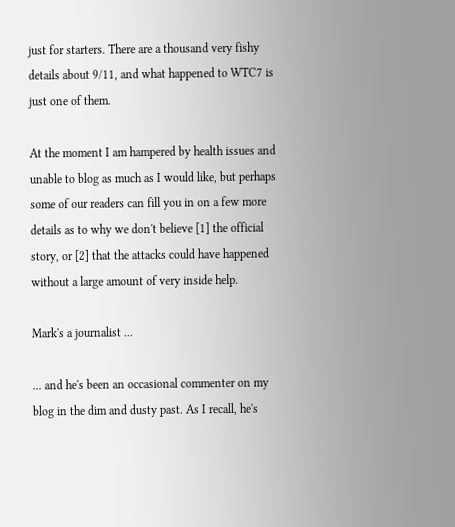just for starters. There are a thousand very fishy details about 9/11, and what happened to WTC7 is just one of them.

At the moment I am hampered by health issues and unable to blog as much as I would like, but perhaps some of our readers can fill you in on a few more details as to why we don't believe [1] the official story, or [2] that the attacks could have happened without a large amount of very inside help.

Mark's a journalist ...

... and he's been an occasional commenter on my blog in the dim and dusty past. As I recall, he's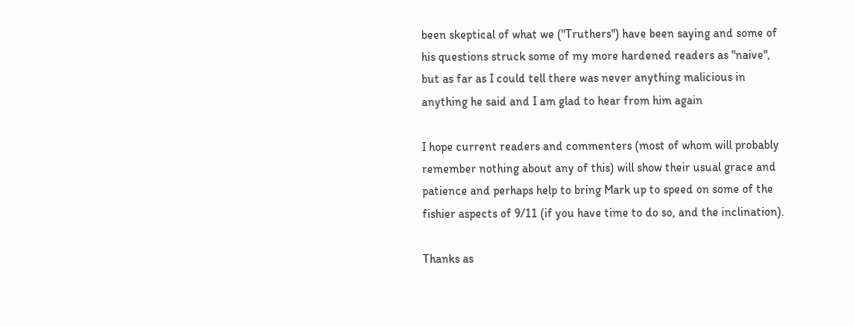been skeptical of what we ("Truthers") have been saying and some of his questions struck some of my more hardened readers as "naive", but as far as I could tell there was never anything malicious in anything he said and I am glad to hear from him again

I hope current readers and commenters (most of whom will probably remember nothing about any of this) will show their usual grace and patience and perhaps help to bring Mark up to speed on some of the fishier aspects of 9/11 (if you have time to do so, and the inclination).

Thanks as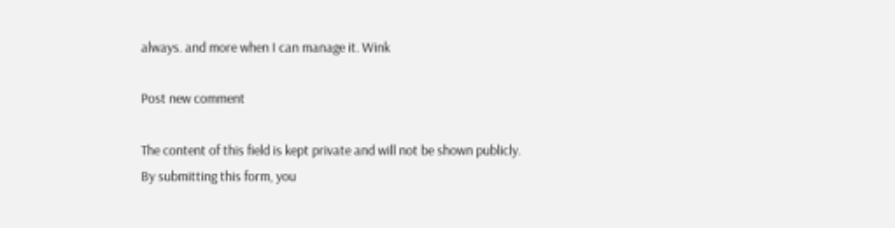always. and more when I can manage it. Wink

Post new comment

The content of this field is kept private and will not be shown publicly.
By submitting this form, you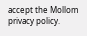accept the Mollom privacy policy.